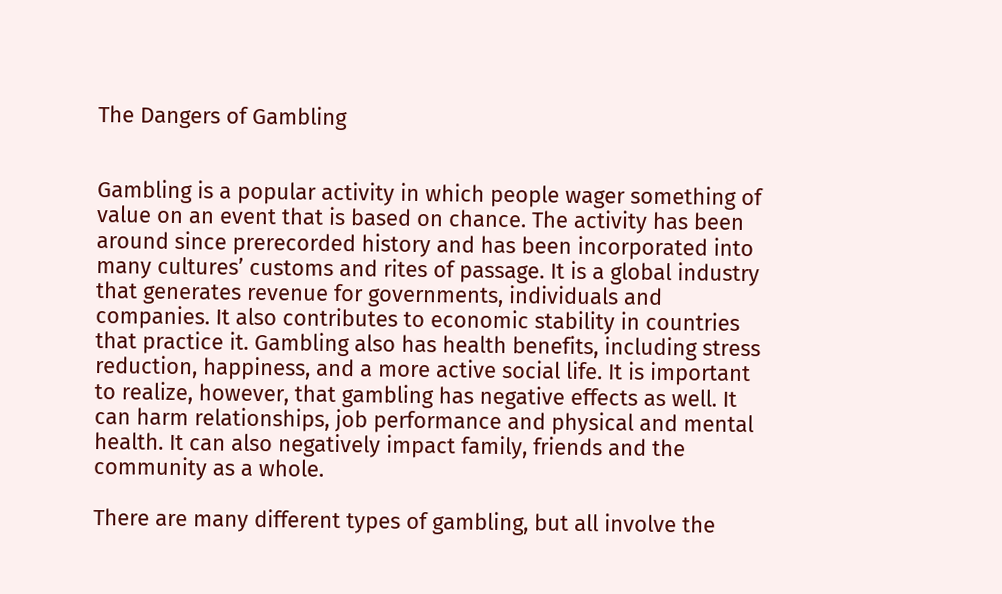The Dangers of Gambling


Gambling is a popular activity in which people wager something of value on an event that is based on chance. The activity has been around since prerecorded history and has been incorporated into many cultures’ customs and rites of passage. It is a global industry that generates revenue for governments, individuals and companies. It also contributes to economic stability in countries that practice it. Gambling also has health benefits, including stress reduction, happiness, and a more active social life. It is important to realize, however, that gambling has negative effects as well. It can harm relationships, job performance and physical and mental health. It can also negatively impact family, friends and the community as a whole.

There are many different types of gambling, but all involve the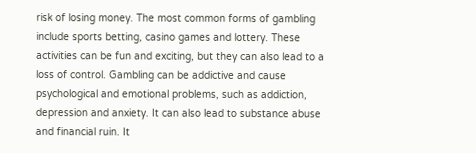risk of losing money. The most common forms of gambling include sports betting, casino games and lottery. These activities can be fun and exciting, but they can also lead to a loss of control. Gambling can be addictive and cause psychological and emotional problems, such as addiction, depression and anxiety. It can also lead to substance abuse and financial ruin. It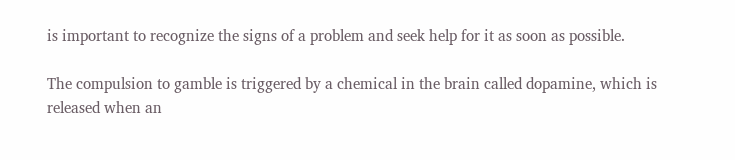is important to recognize the signs of a problem and seek help for it as soon as possible.

The compulsion to gamble is triggered by a chemical in the brain called dopamine, which is released when an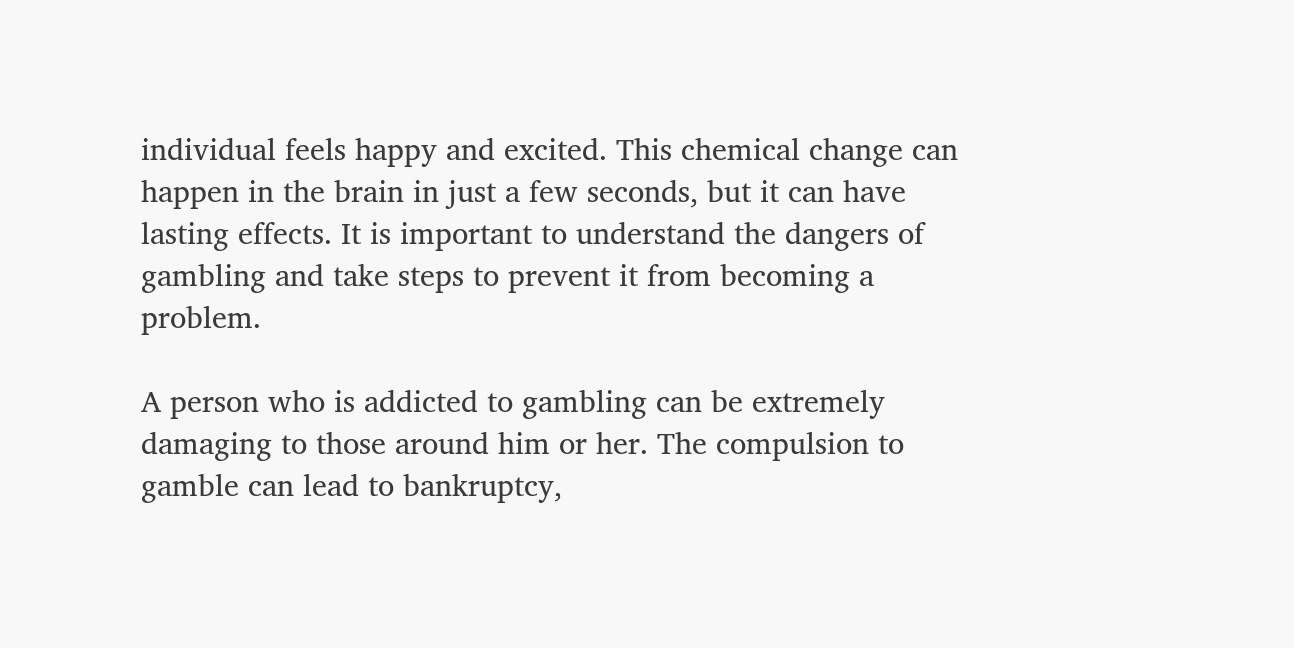individual feels happy and excited. This chemical change can happen in the brain in just a few seconds, but it can have lasting effects. It is important to understand the dangers of gambling and take steps to prevent it from becoming a problem.

A person who is addicted to gambling can be extremely damaging to those around him or her. The compulsion to gamble can lead to bankruptcy,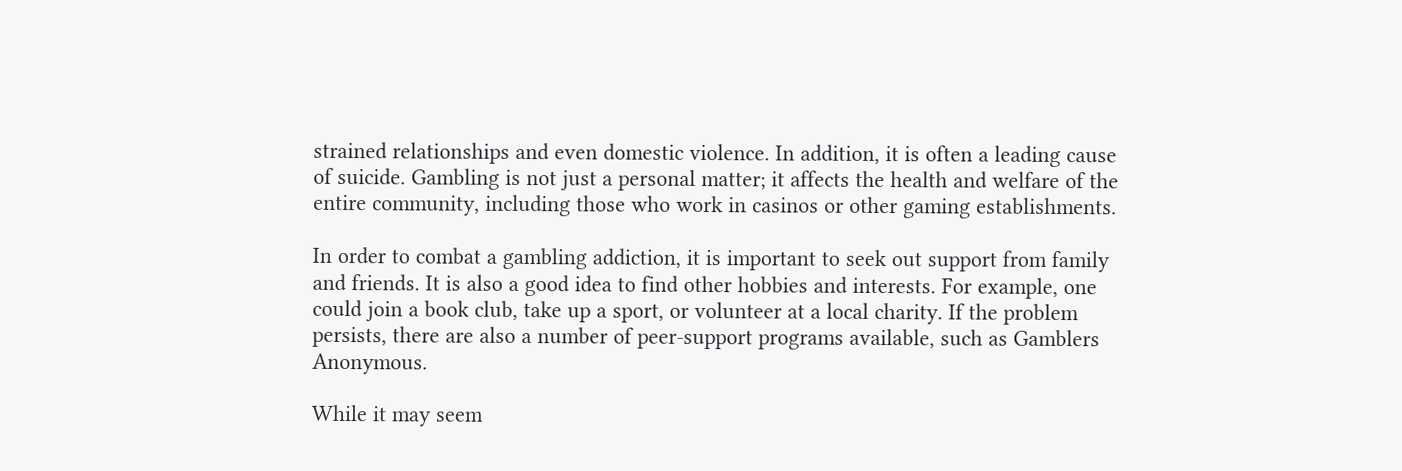strained relationships and even domestic violence. In addition, it is often a leading cause of suicide. Gambling is not just a personal matter; it affects the health and welfare of the entire community, including those who work in casinos or other gaming establishments.

In order to combat a gambling addiction, it is important to seek out support from family and friends. It is also a good idea to find other hobbies and interests. For example, one could join a book club, take up a sport, or volunteer at a local charity. If the problem persists, there are also a number of peer-support programs available, such as Gamblers Anonymous.

While it may seem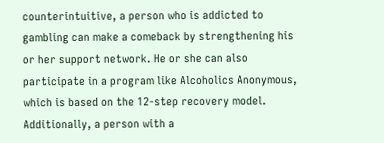counterintuitive, a person who is addicted to gambling can make a comeback by strengthening his or her support network. He or she can also participate in a program like Alcoholics Anonymous, which is based on the 12-step recovery model. Additionally, a person with a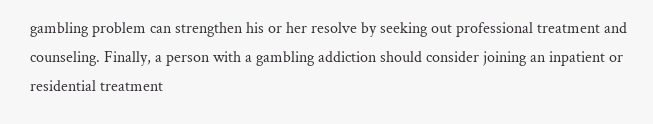gambling problem can strengthen his or her resolve by seeking out professional treatment and counseling. Finally, a person with a gambling addiction should consider joining an inpatient or residential treatment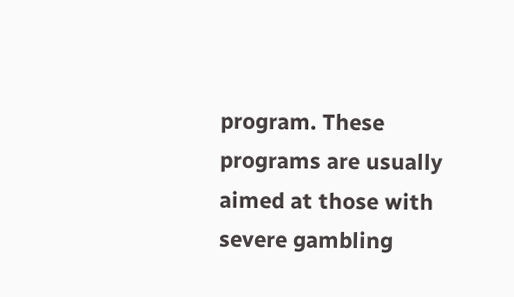program. These programs are usually aimed at those with severe gambling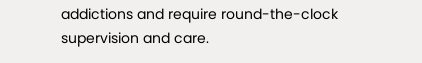addictions and require round-the-clock supervision and care.